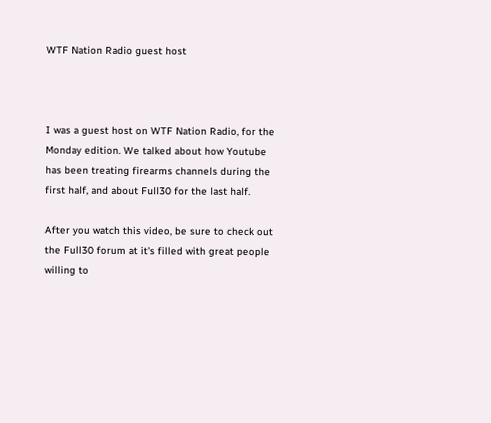WTF Nation Radio guest host



I was a guest host on WTF Nation Radio, for the Monday edition. We talked about how Youtube has been treating firearms channels during the first half, and about Full30 for the last half.

After you watch this video, be sure to check out the Full30 forum at it's filled with great people willing to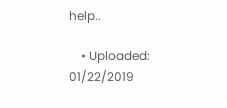help..

    • Uploaded: 01/22/2019